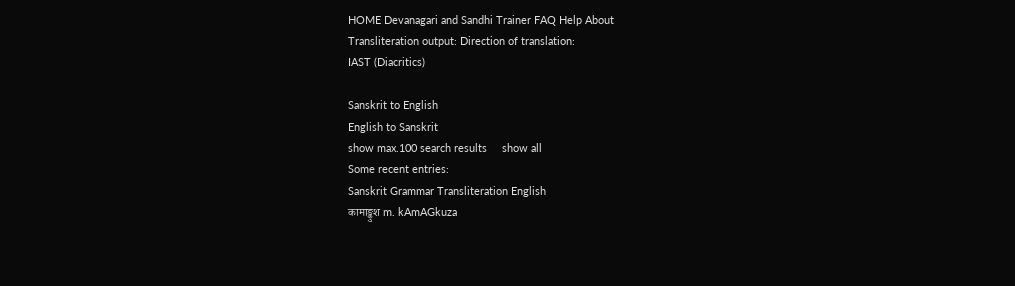HOME Devanagari and Sandhi Trainer FAQ Help About
Transliteration output: Direction of translation:
IAST (Diacritics)

Sanskrit to English
English to Sanskrit
show max.100 search results     show all
Some recent entries:
Sanskrit Grammar Transliteration English
कामाङ्कुश m. kAmAGkuza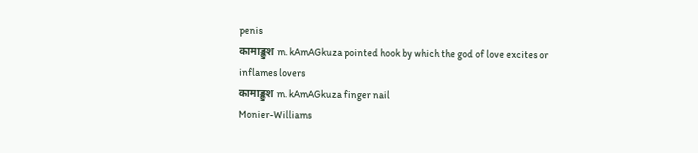penis
कामाङ्कुश m. kAmAGkuza pointed hook by which the god of love excites or inflames lovers
कामाङ्कुश m. kAmAGkuza finger nail
Monier-Williams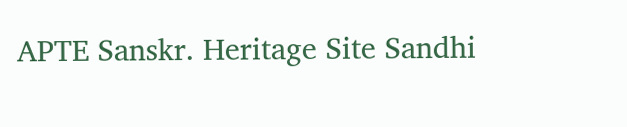APTE Sanskr. Heritage Site Sandhi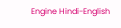Engine Hindi-English